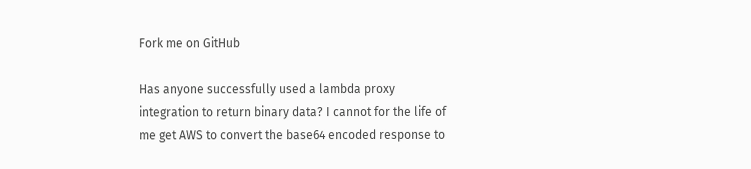Fork me on GitHub

Has anyone successfully used a lambda proxy integration to return binary data? I cannot for the life of me get AWS to convert the base64 encoded response to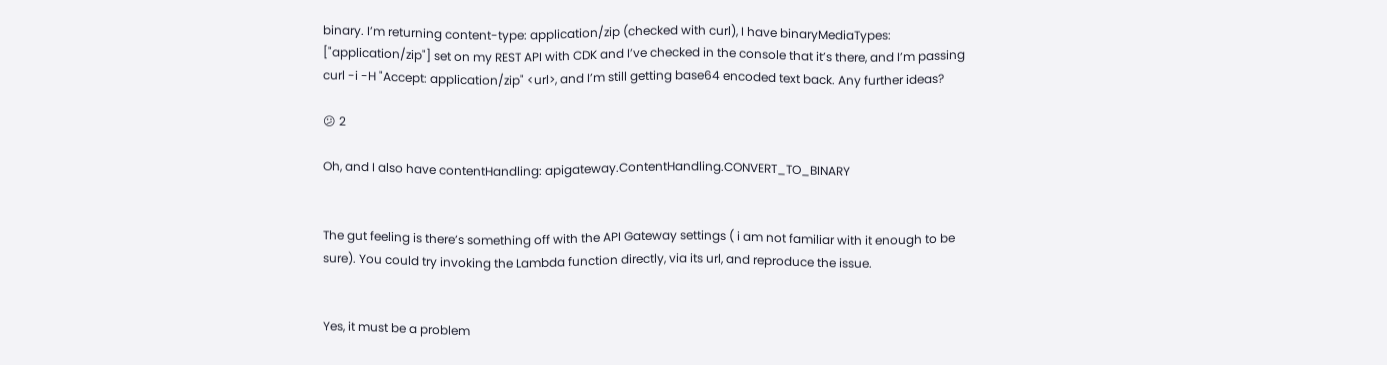binary. I’m returning content-type: application/zip (checked with curl), I have binaryMediaTypes: ["application/zip"] set on my REST API with CDK and I’ve checked in the console that it’s there, and I’m passing curl -i -H "Accept: application/zip" <url>, and I’m still getting base64 encoded text back. Any further ideas?

😕 2

Oh, and I also have contentHandling: apigateway.ContentHandling.CONVERT_TO_BINARY


The gut feeling is there’s something off with the API Gateway settings ( i am not familiar with it enough to be sure). You could try invoking the Lambda function directly, via its url, and reproduce the issue.


Yes, it must be a problem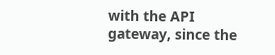with the API gateway, since the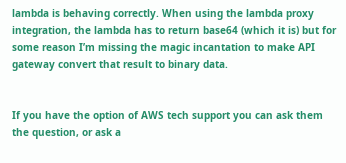lambda is behaving correctly. When using the lambda proxy integration, the lambda has to return base64 (which it is) but for some reason I’m missing the magic incantation to make API gateway convert that result to binary data.


If you have the option of AWS tech support you can ask them the question, or ask a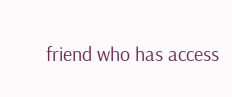friend who has access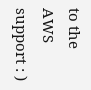to the AWS support : )